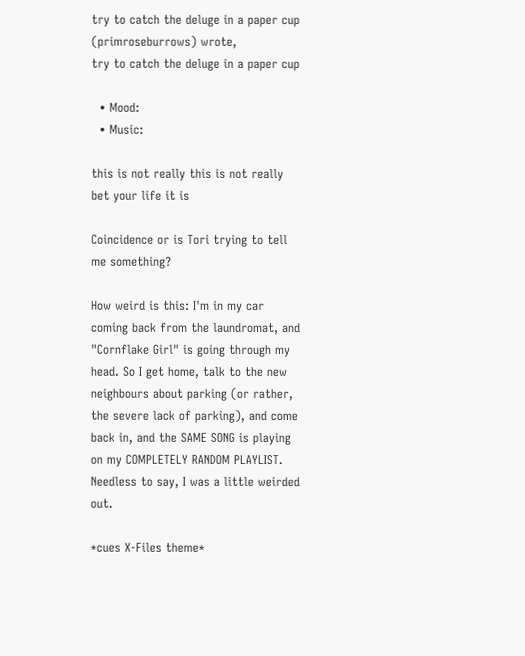try to catch the deluge in a paper cup (primroseburrows) wrote,
try to catch the deluge in a paper cup

  • Mood:
  • Music:

this is not really this is not really bet your life it is

Coincidence or is Tori trying to tell me something?

How weird is this: I'm in my car coming back from the laundromat, and "Cornflake Girl" is going through my head. So I get home, talk to the new neighbours about parking (or rather, the severe lack of parking), and come back in, and the SAME SONG is playing on my COMPLETELY RANDOM PLAYLIST. Needless to say, I was a little weirded out.

*cues X-Files theme*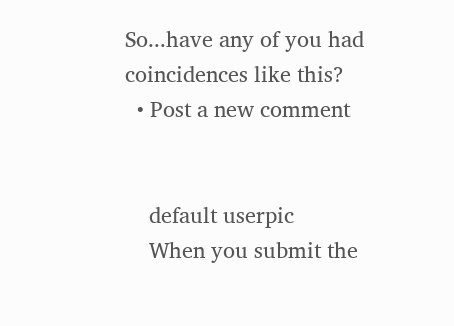So...have any of you had coincidences like this?
  • Post a new comment


    default userpic
    When you submit the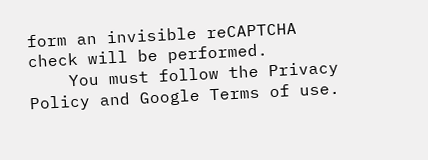form an invisible reCAPTCHA check will be performed.
    You must follow the Privacy Policy and Google Terms of use.